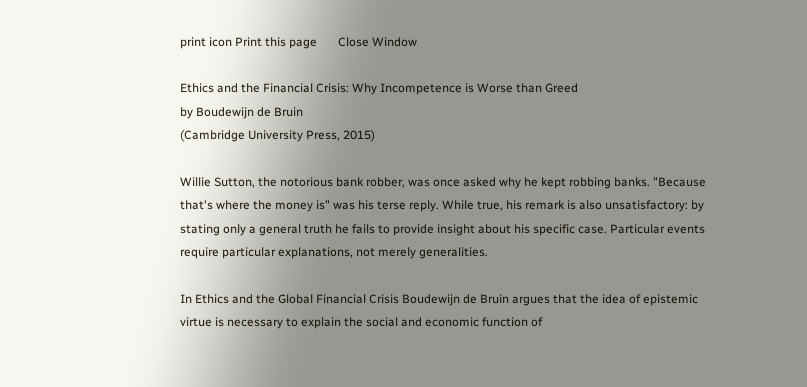print icon Print this page       Close Window

Ethics and the Financial Crisis: Why Incompetence is Worse than Greed
by Boudewijn de Bruin
(Cambridge University Press, 2015)

Willie Sutton, the notorious bank robber, was once asked why he kept robbing banks. "Because that's where the money is" was his terse reply. While true, his remark is also unsatisfactory: by stating only a general truth he fails to provide insight about his specific case. Particular events require particular explanations, not merely generalities.

In Ethics and the Global Financial Crisis Boudewijn de Bruin argues that the idea of epistemic virtue is necessary to explain the social and economic function of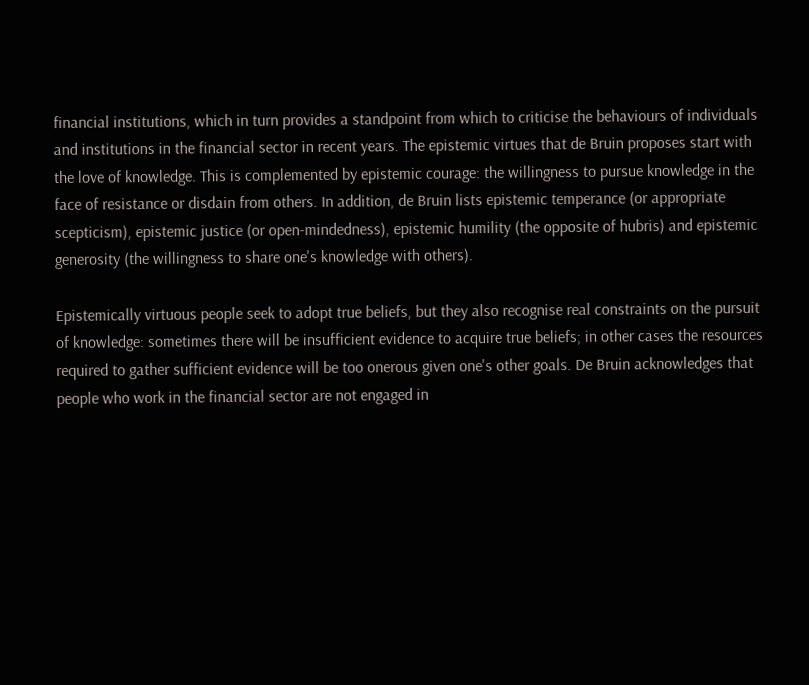financial institutions, which in turn provides a standpoint from which to criticise the behaviours of individuals and institutions in the financial sector in recent years. The epistemic virtues that de Bruin proposes start with the love of knowledge. This is complemented by epistemic courage: the willingness to pursue knowledge in the face of resistance or disdain from others. In addition, de Bruin lists epistemic temperance (or appropriate scepticism), epistemic justice (or open-mindedness), epistemic humility (the opposite of hubris) and epistemic generosity (the willingness to share one's knowledge with others).

Epistemically virtuous people seek to adopt true beliefs, but they also recognise real constraints on the pursuit of knowledge: sometimes there will be insufficient evidence to acquire true beliefs; in other cases the resources required to gather sufficient evidence will be too onerous given one's other goals. De Bruin acknowledges that people who work in the financial sector are not engaged in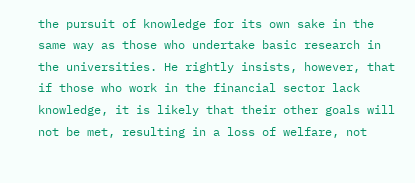the pursuit of knowledge for its own sake in the same way as those who undertake basic research in the universities. He rightly insists, however, that if those who work in the financial sector lack knowledge, it is likely that their other goals will not be met, resulting in a loss of welfare, not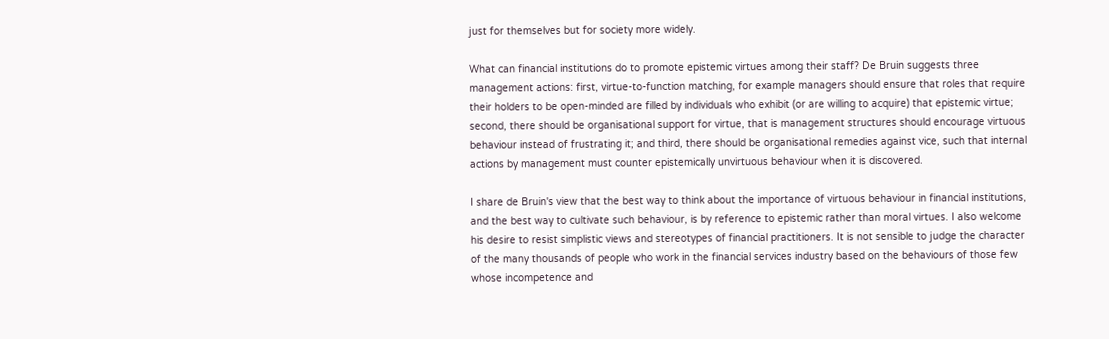just for themselves but for society more widely.

What can financial institutions do to promote epistemic virtues among their staff? De Bruin suggests three management actions: first, virtue-to-function matching, for example managers should ensure that roles that require their holders to be open-minded are filled by individuals who exhibit (or are willing to acquire) that epistemic virtue; second, there should be organisational support for virtue, that is management structures should encourage virtuous behaviour instead of frustrating it; and third, there should be organisational remedies against vice, such that internal actions by management must counter epistemically unvirtuous behaviour when it is discovered.

I share de Bruin's view that the best way to think about the importance of virtuous behaviour in financial institutions, and the best way to cultivate such behaviour, is by reference to epistemic rather than moral virtues. I also welcome his desire to resist simplistic views and stereotypes of financial practitioners. It is not sensible to judge the character of the many thousands of people who work in the financial services industry based on the behaviours of those few whose incompetence and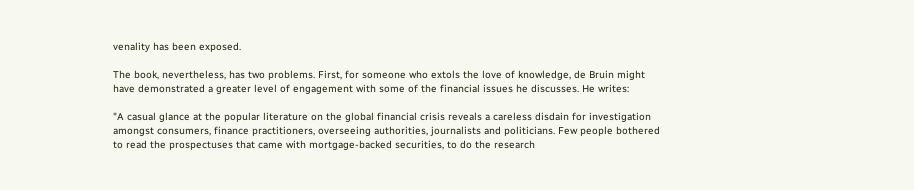venality has been exposed.

The book, nevertheless, has two problems. First, for someone who extols the love of knowledge, de Bruin might have demonstrated a greater level of engagement with some of the financial issues he discusses. He writes:

"A casual glance at the popular literature on the global financial crisis reveals a careless disdain for investigation amongst consumers, finance practitioners, overseeing authorities, journalists and politicians. Few people bothered to read the prospectuses that came with mortgage-backed securities, to do the research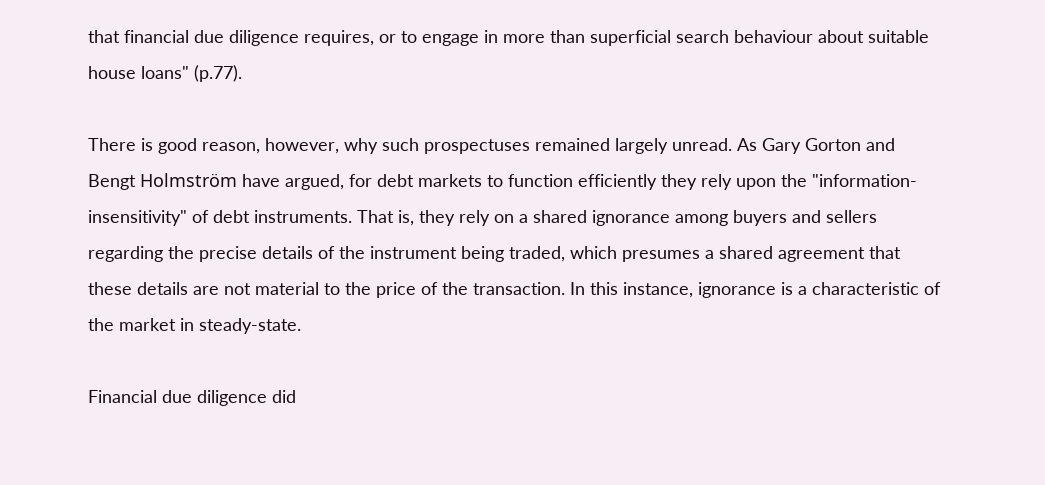that financial due diligence requires, or to engage in more than superficial search behaviour about suitable house loans" (p.77).

There is good reason, however, why such prospectuses remained largely unread. As Gary Gorton and Bengt Holmström have argued, for debt markets to function efficiently they rely upon the "information-insensitivity" of debt instruments. That is, they rely on a shared ignorance among buyers and sellers regarding the precise details of the instrument being traded, which presumes a shared agreement that these details are not material to the price of the transaction. In this instance, ignorance is a characteristic of the market in steady-state.

Financial due diligence did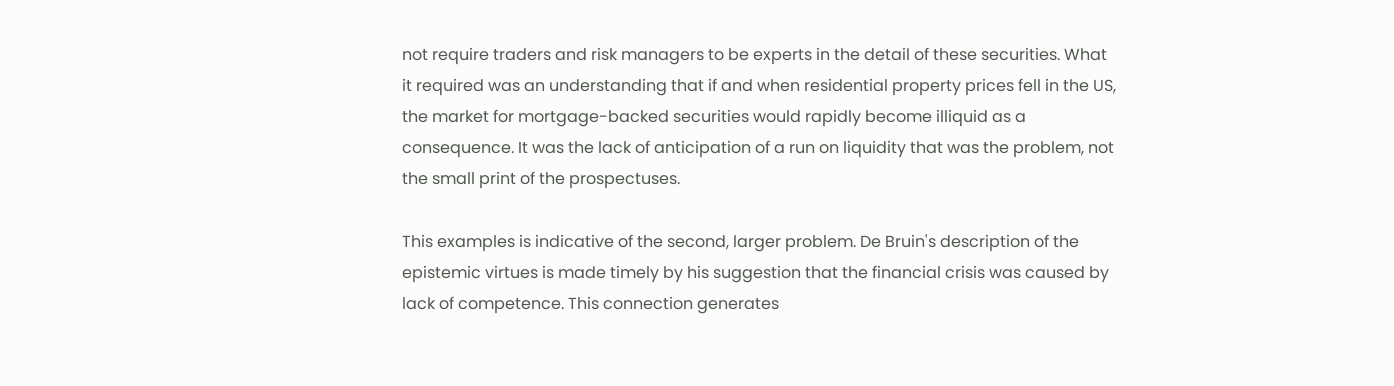not require traders and risk managers to be experts in the detail of these securities. What it required was an understanding that if and when residential property prices fell in the US, the market for mortgage-backed securities would rapidly become illiquid as a consequence. It was the lack of anticipation of a run on liquidity that was the problem, not the small print of the prospectuses.

This examples is indicative of the second, larger problem. De Bruin's description of the epistemic virtues is made timely by his suggestion that the financial crisis was caused by lack of competence. This connection generates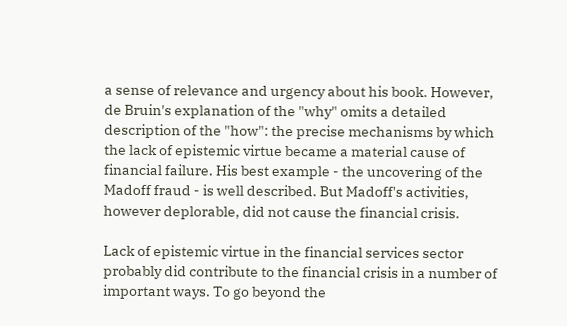a sense of relevance and urgency about his book. However, de Bruin's explanation of the "why" omits a detailed description of the "how": the precise mechanisms by which the lack of epistemic virtue became a material cause of financial failure. His best example - the uncovering of the Madoff fraud - is well described. But Madoff's activities, however deplorable, did not cause the financial crisis.

Lack of epistemic virtue in the financial services sector probably did contribute to the financial crisis in a number of important ways. To go beyond the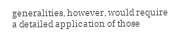generalities, however, would require a detailed application of those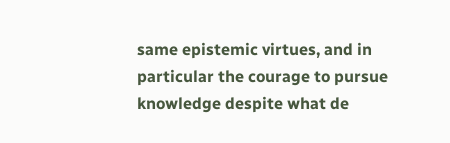same epistemic virtues, and in particular the courage to pursue knowledge despite what de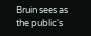Bruin sees as the public's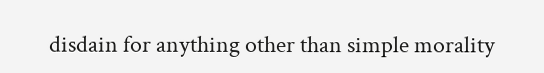disdain for anything other than simple morality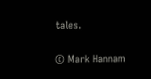tales.

© Mark Hannam